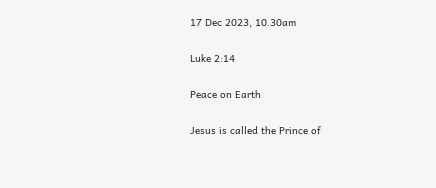17 Dec 2023, 10.30am

Luke 2:14

Peace on Earth

Jesus is called the Prince of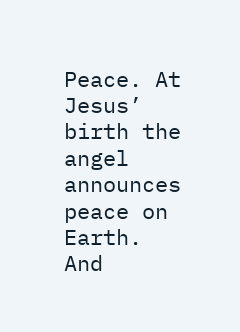Peace. At Jesus’ birth the angel announces peace on Earth. And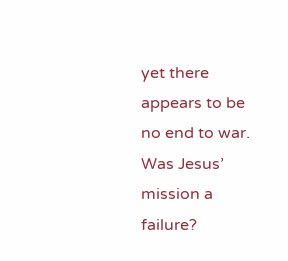yet there appears to be no end to war. Was Jesus’ mission a failure?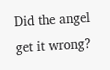Did the angel get it wrong?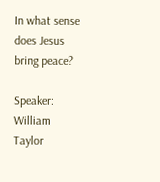In what sense does Jesus bring peace?

Speaker:   William Taylor